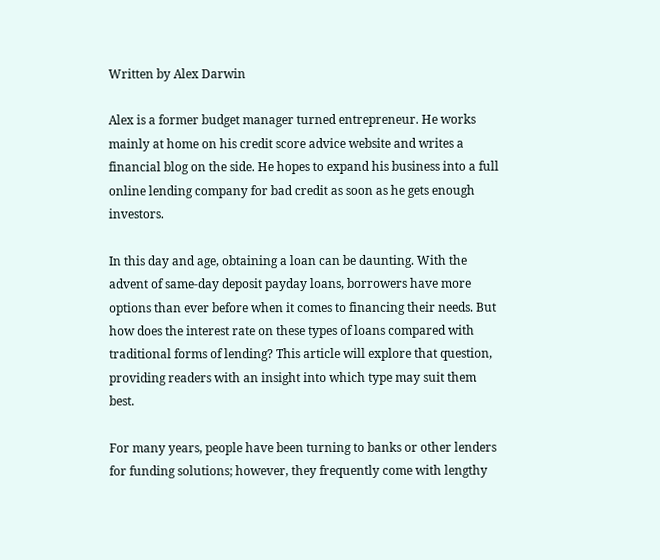Written by Alex Darwin

Alex is a former budget manager turned entrepreneur. He works mainly at home on his credit score advice website and writes a financial blog on the side. He hopes to expand his business into a full online lending company for bad credit as soon as he gets enough investors.

In this day and age, obtaining a loan can be daunting. With the advent of same-day deposit payday loans, borrowers have more options than ever before when it comes to financing their needs. But how does the interest rate on these types of loans compared with traditional forms of lending? This article will explore that question, providing readers with an insight into which type may suit them best.

For many years, people have been turning to banks or other lenders for funding solutions; however, they frequently come with lengthy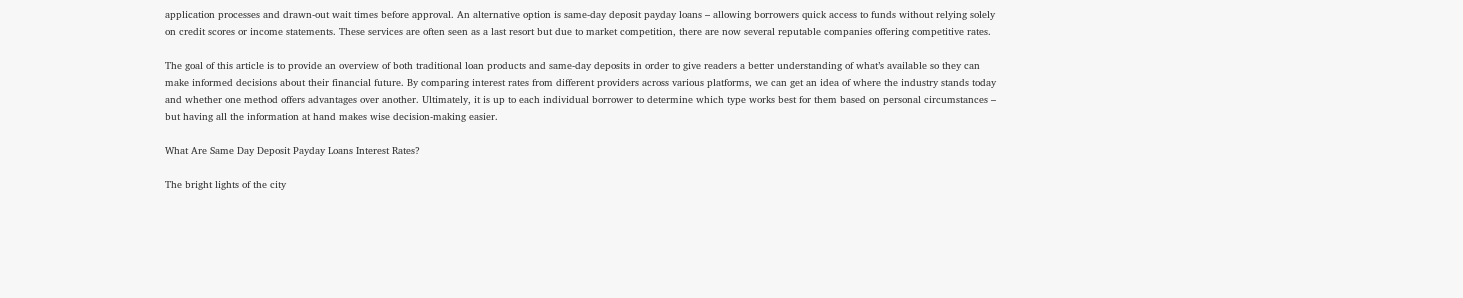application processes and drawn-out wait times before approval. An alternative option is same-day deposit payday loans – allowing borrowers quick access to funds without relying solely on credit scores or income statements. These services are often seen as a last resort but due to market competition, there are now several reputable companies offering competitive rates.

The goal of this article is to provide an overview of both traditional loan products and same-day deposits in order to give readers a better understanding of what’s available so they can make informed decisions about their financial future. By comparing interest rates from different providers across various platforms, we can get an idea of where the industry stands today and whether one method offers advantages over another. Ultimately, it is up to each individual borrower to determine which type works best for them based on personal circumstances – but having all the information at hand makes wise decision-making easier.

What Are Same Day Deposit Payday Loans Interest Rates?

The bright lights of the city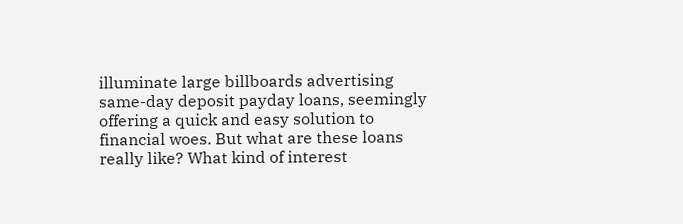illuminate large billboards advertising same-day deposit payday loans, seemingly offering a quick and easy solution to financial woes. But what are these loans really like? What kind of interest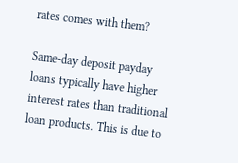rates comes with them?

Same-day deposit payday loans typically have higher interest rates than traditional loan products. This is due to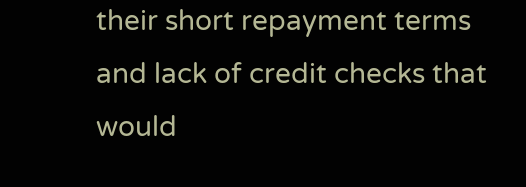their short repayment terms and lack of credit checks that would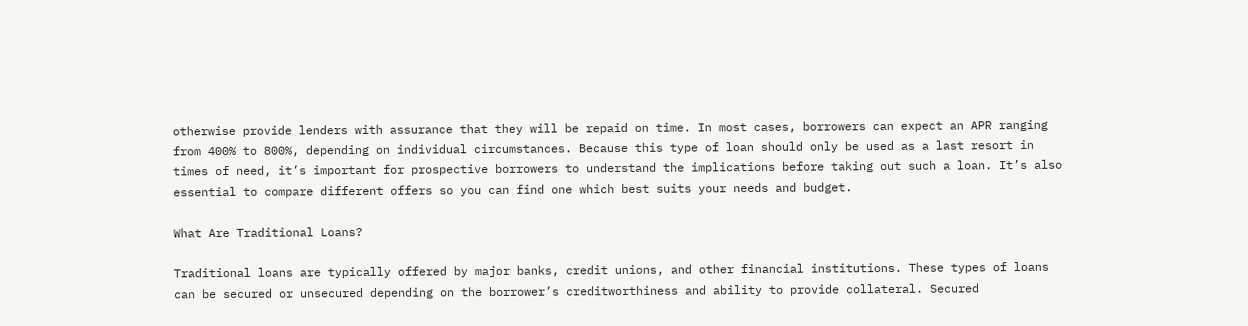otherwise provide lenders with assurance that they will be repaid on time. In most cases, borrowers can expect an APR ranging from 400% to 800%, depending on individual circumstances. Because this type of loan should only be used as a last resort in times of need, it’s important for prospective borrowers to understand the implications before taking out such a loan. It’s also essential to compare different offers so you can find one which best suits your needs and budget.

What Are Traditional Loans?

Traditional loans are typically offered by major banks, credit unions, and other financial institutions. These types of loans can be secured or unsecured depending on the borrower’s creditworthiness and ability to provide collateral. Secured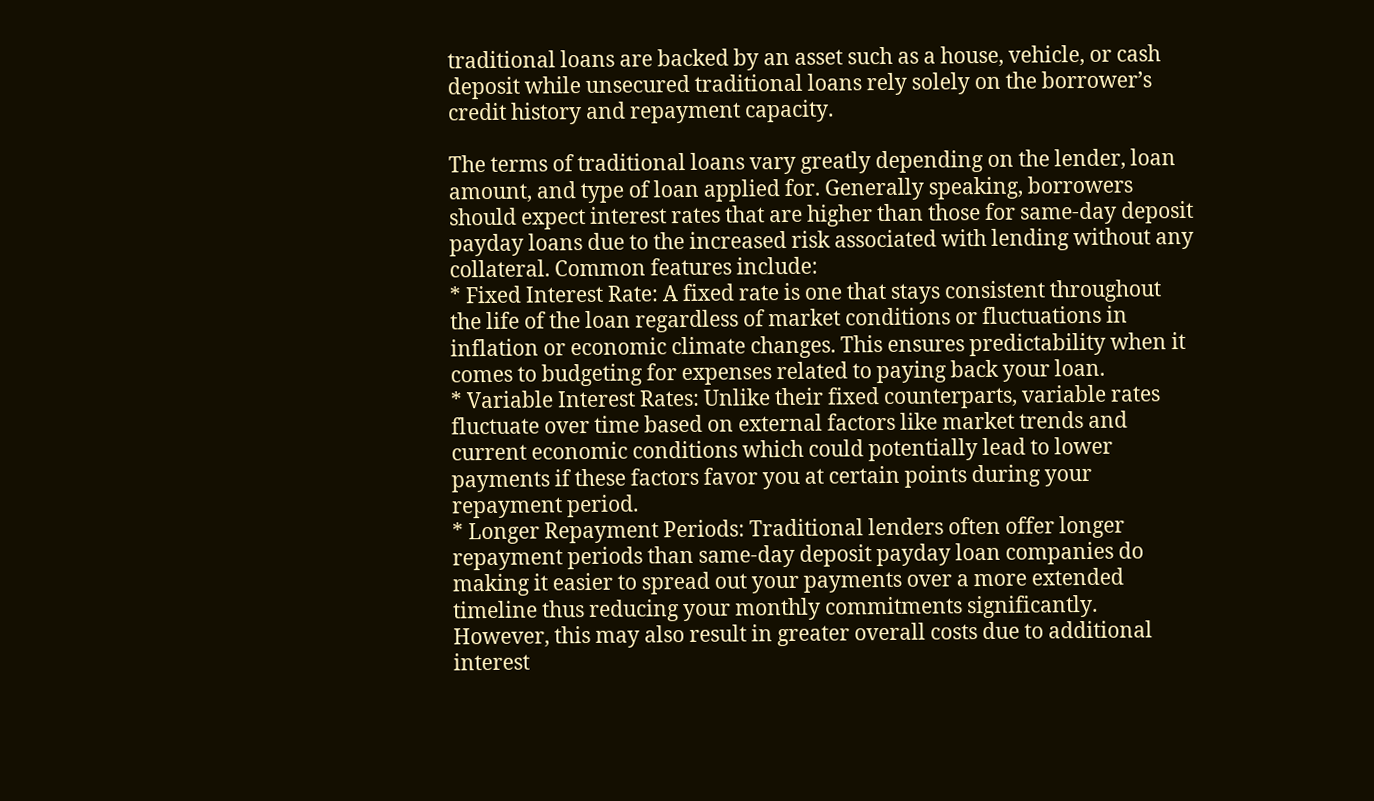traditional loans are backed by an asset such as a house, vehicle, or cash deposit while unsecured traditional loans rely solely on the borrower’s credit history and repayment capacity.

The terms of traditional loans vary greatly depending on the lender, loan amount, and type of loan applied for. Generally speaking, borrowers should expect interest rates that are higher than those for same-day deposit payday loans due to the increased risk associated with lending without any collateral. Common features include:
* Fixed Interest Rate: A fixed rate is one that stays consistent throughout the life of the loan regardless of market conditions or fluctuations in inflation or economic climate changes. This ensures predictability when it comes to budgeting for expenses related to paying back your loan.
* Variable Interest Rates: Unlike their fixed counterparts, variable rates fluctuate over time based on external factors like market trends and current economic conditions which could potentially lead to lower payments if these factors favor you at certain points during your repayment period.
* Longer Repayment Periods: Traditional lenders often offer longer repayment periods than same-day deposit payday loan companies do making it easier to spread out your payments over a more extended timeline thus reducing your monthly commitments significantly. However, this may also result in greater overall costs due to additional interest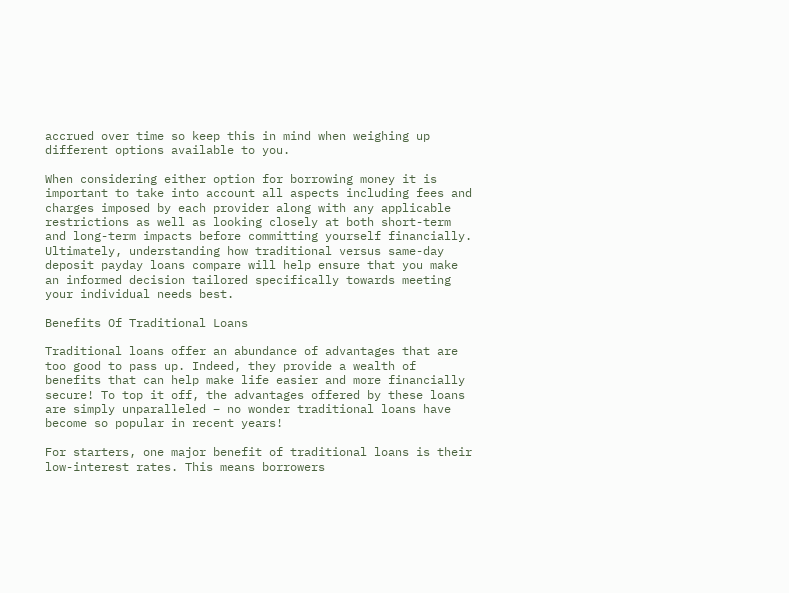accrued over time so keep this in mind when weighing up different options available to you.

When considering either option for borrowing money it is important to take into account all aspects including fees and charges imposed by each provider along with any applicable restrictions as well as looking closely at both short-term and long-term impacts before committing yourself financially. Ultimately, understanding how traditional versus same-day deposit payday loans compare will help ensure that you make an informed decision tailored specifically towards meeting your individual needs best.

Benefits Of Traditional Loans

Traditional loans offer an abundance of advantages that are too good to pass up. Indeed, they provide a wealth of benefits that can help make life easier and more financially secure! To top it off, the advantages offered by these loans are simply unparalleled – no wonder traditional loans have become so popular in recent years!

For starters, one major benefit of traditional loans is their low-interest rates. This means borrowers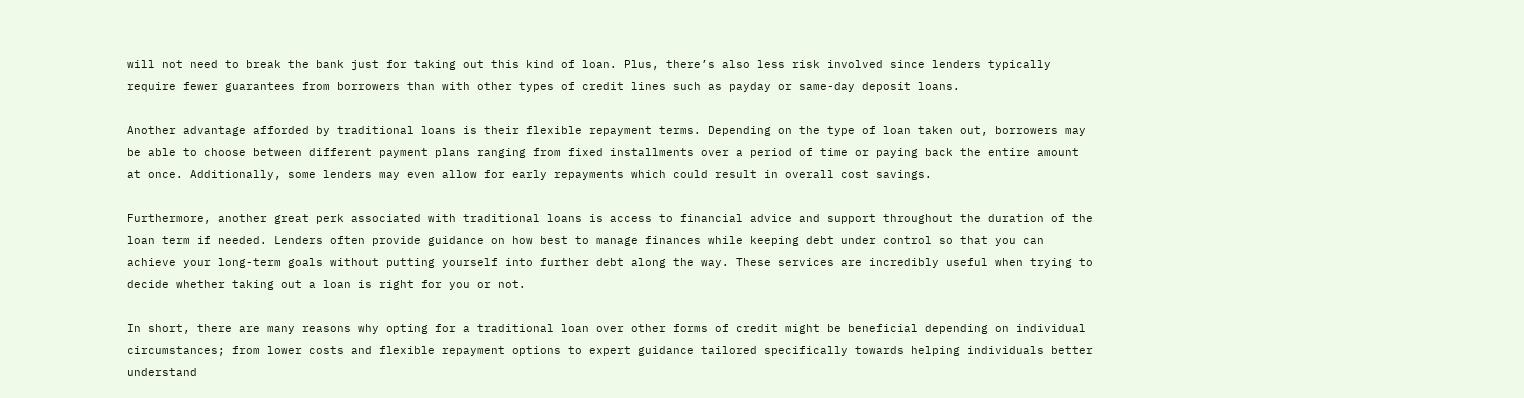will not need to break the bank just for taking out this kind of loan. Plus, there’s also less risk involved since lenders typically require fewer guarantees from borrowers than with other types of credit lines such as payday or same-day deposit loans.

Another advantage afforded by traditional loans is their flexible repayment terms. Depending on the type of loan taken out, borrowers may be able to choose between different payment plans ranging from fixed installments over a period of time or paying back the entire amount at once. Additionally, some lenders may even allow for early repayments which could result in overall cost savings.

Furthermore, another great perk associated with traditional loans is access to financial advice and support throughout the duration of the loan term if needed. Lenders often provide guidance on how best to manage finances while keeping debt under control so that you can achieve your long-term goals without putting yourself into further debt along the way. These services are incredibly useful when trying to decide whether taking out a loan is right for you or not.

In short, there are many reasons why opting for a traditional loan over other forms of credit might be beneficial depending on individual circumstances; from lower costs and flexible repayment options to expert guidance tailored specifically towards helping individuals better understand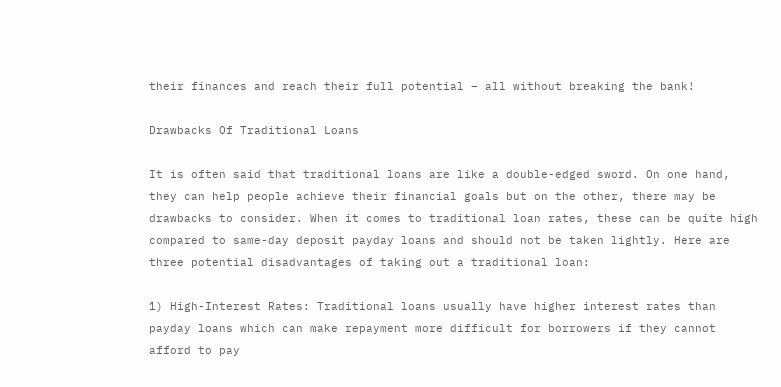their finances and reach their full potential – all without breaking the bank!

Drawbacks Of Traditional Loans

It is often said that traditional loans are like a double-edged sword. On one hand, they can help people achieve their financial goals but on the other, there may be drawbacks to consider. When it comes to traditional loan rates, these can be quite high compared to same-day deposit payday loans and should not be taken lightly. Here are three potential disadvantages of taking out a traditional loan:

1) High-Interest Rates: Traditional loans usually have higher interest rates than payday loans which can make repayment more difficult for borrowers if they cannot afford to pay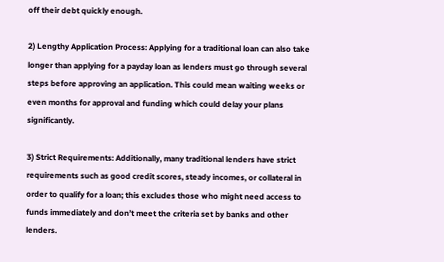off their debt quickly enough.

2) Lengthy Application Process: Applying for a traditional loan can also take longer than applying for a payday loan as lenders must go through several steps before approving an application. This could mean waiting weeks or even months for approval and funding which could delay your plans significantly.

3) Strict Requirements: Additionally, many traditional lenders have strict requirements such as good credit scores, steady incomes, or collateral in order to qualify for a loan; this excludes those who might need access to funds immediately and don’t meet the criteria set by banks and other lenders.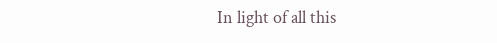In light of all this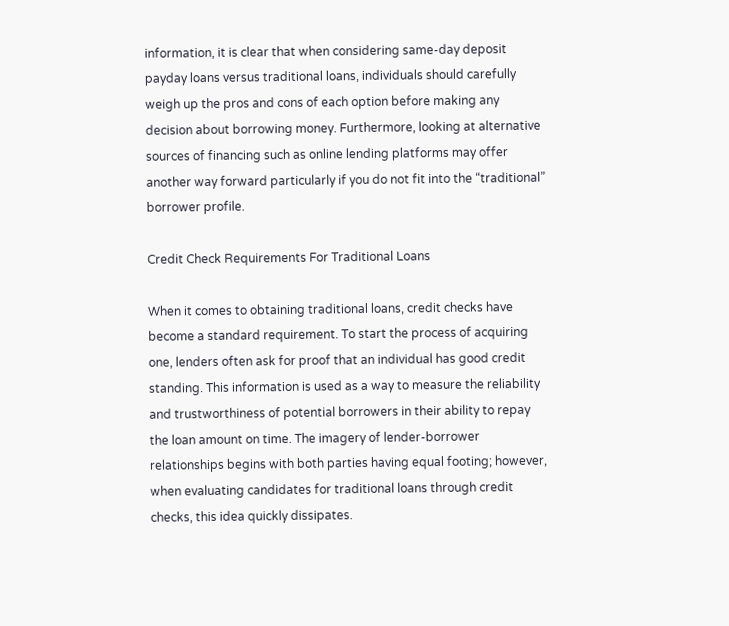information, it is clear that when considering same-day deposit payday loans versus traditional loans, individuals should carefully weigh up the pros and cons of each option before making any decision about borrowing money. Furthermore, looking at alternative sources of financing such as online lending platforms may offer another way forward particularly if you do not fit into the “traditional” borrower profile.

Credit Check Requirements For Traditional Loans

When it comes to obtaining traditional loans, credit checks have become a standard requirement. To start the process of acquiring one, lenders often ask for proof that an individual has good credit standing. This information is used as a way to measure the reliability and trustworthiness of potential borrowers in their ability to repay the loan amount on time. The imagery of lender-borrower relationships begins with both parties having equal footing; however, when evaluating candidates for traditional loans through credit checks, this idea quickly dissipates.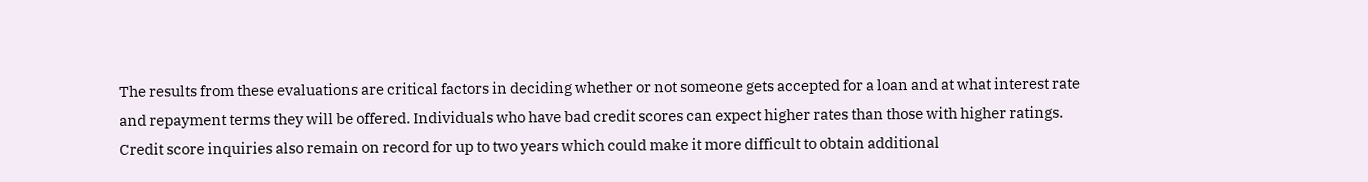The results from these evaluations are critical factors in deciding whether or not someone gets accepted for a loan and at what interest rate and repayment terms they will be offered. Individuals who have bad credit scores can expect higher rates than those with higher ratings. Credit score inquiries also remain on record for up to two years which could make it more difficult to obtain additional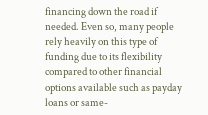financing down the road if needed. Even so, many people rely heavily on this type of funding due to its flexibility compared to other financial options available such as payday loans or same-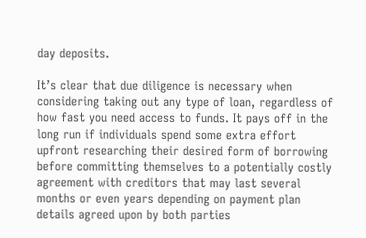day deposits.

It’s clear that due diligence is necessary when considering taking out any type of loan, regardless of how fast you need access to funds. It pays off in the long run if individuals spend some extra effort upfront researching their desired form of borrowing before committing themselves to a potentially costly agreement with creditors that may last several months or even years depending on payment plan details agreed upon by both parties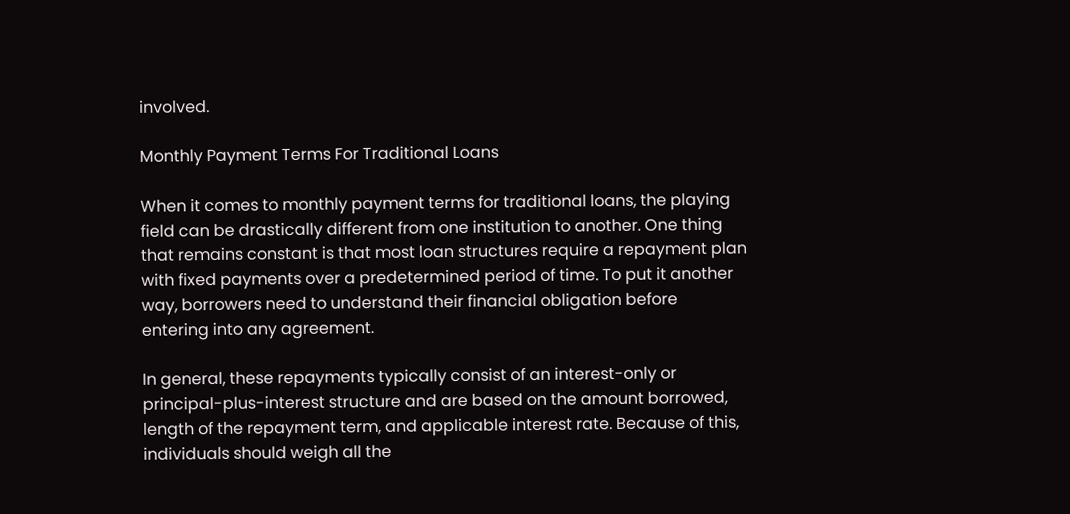involved.

Monthly Payment Terms For Traditional Loans

When it comes to monthly payment terms for traditional loans, the playing field can be drastically different from one institution to another. One thing that remains constant is that most loan structures require a repayment plan with fixed payments over a predetermined period of time. To put it another way, borrowers need to understand their financial obligation before entering into any agreement.

In general, these repayments typically consist of an interest-only or principal-plus-interest structure and are based on the amount borrowed, length of the repayment term, and applicable interest rate. Because of this, individuals should weigh all the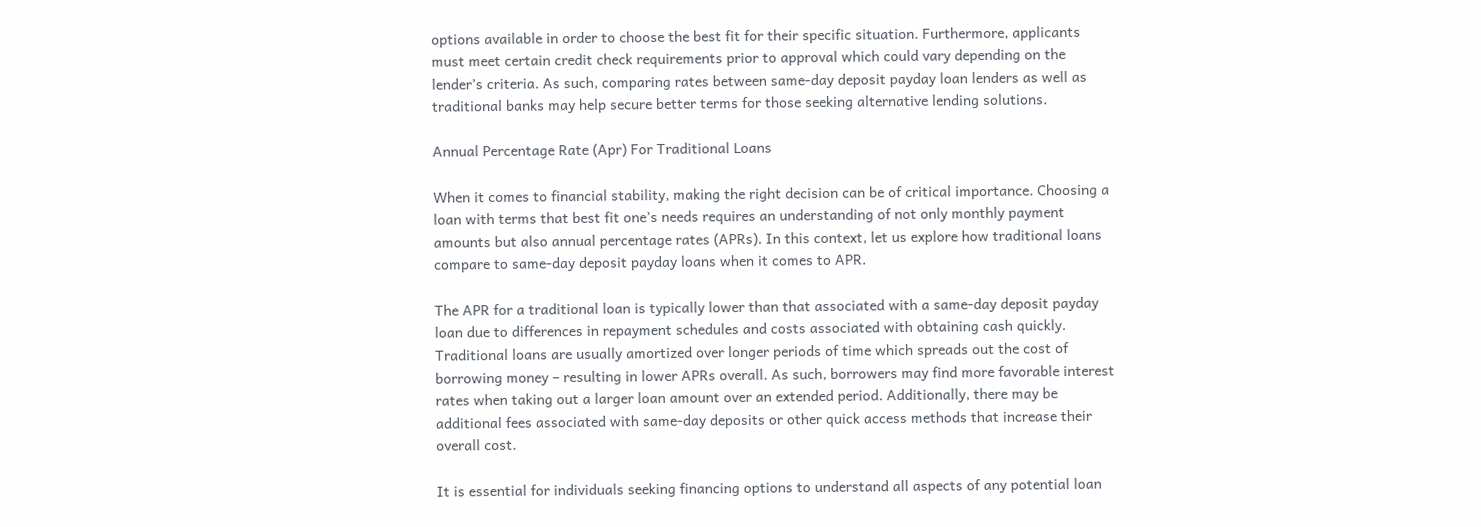options available in order to choose the best fit for their specific situation. Furthermore, applicants must meet certain credit check requirements prior to approval which could vary depending on the lender’s criteria. As such, comparing rates between same-day deposit payday loan lenders as well as traditional banks may help secure better terms for those seeking alternative lending solutions.

Annual Percentage Rate (Apr) For Traditional Loans

When it comes to financial stability, making the right decision can be of critical importance. Choosing a loan with terms that best fit one’s needs requires an understanding of not only monthly payment amounts but also annual percentage rates (APRs). In this context, let us explore how traditional loans compare to same-day deposit payday loans when it comes to APR.

The APR for a traditional loan is typically lower than that associated with a same-day deposit payday loan due to differences in repayment schedules and costs associated with obtaining cash quickly. Traditional loans are usually amortized over longer periods of time which spreads out the cost of borrowing money – resulting in lower APRs overall. As such, borrowers may find more favorable interest rates when taking out a larger loan amount over an extended period. Additionally, there may be additional fees associated with same-day deposits or other quick access methods that increase their overall cost.

It is essential for individuals seeking financing options to understand all aspects of any potential loan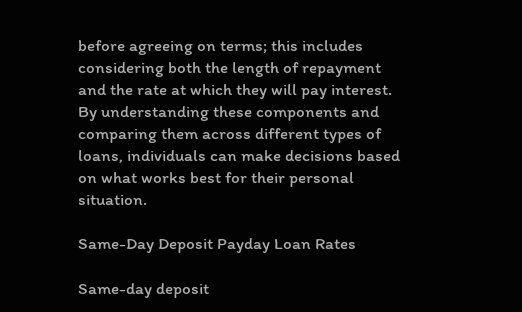before agreeing on terms; this includes considering both the length of repayment and the rate at which they will pay interest. By understanding these components and comparing them across different types of loans, individuals can make decisions based on what works best for their personal situation.

Same-Day Deposit Payday Loan Rates

Same-day deposit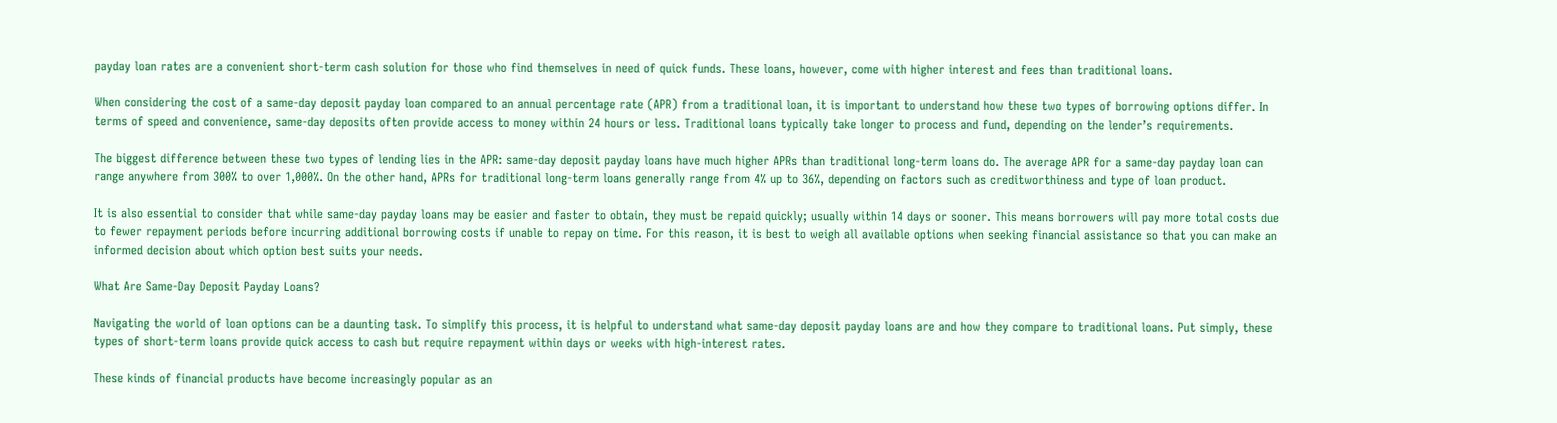payday loan rates are a convenient short-term cash solution for those who find themselves in need of quick funds. These loans, however, come with higher interest and fees than traditional loans.

When considering the cost of a same-day deposit payday loan compared to an annual percentage rate (APR) from a traditional loan, it is important to understand how these two types of borrowing options differ. In terms of speed and convenience, same-day deposits often provide access to money within 24 hours or less. Traditional loans typically take longer to process and fund, depending on the lender’s requirements.

The biggest difference between these two types of lending lies in the APR: same-day deposit payday loans have much higher APRs than traditional long-term loans do. The average APR for a same-day payday loan can range anywhere from 300% to over 1,000%. On the other hand, APRs for traditional long-term loans generally range from 4% up to 36%, depending on factors such as creditworthiness and type of loan product.

It is also essential to consider that while same-day payday loans may be easier and faster to obtain, they must be repaid quickly; usually within 14 days or sooner. This means borrowers will pay more total costs due to fewer repayment periods before incurring additional borrowing costs if unable to repay on time. For this reason, it is best to weigh all available options when seeking financial assistance so that you can make an informed decision about which option best suits your needs.

What Are Same-Day Deposit Payday Loans?

Navigating the world of loan options can be a daunting task. To simplify this process, it is helpful to understand what same-day deposit payday loans are and how they compare to traditional loans. Put simply, these types of short-term loans provide quick access to cash but require repayment within days or weeks with high-interest rates.

These kinds of financial products have become increasingly popular as an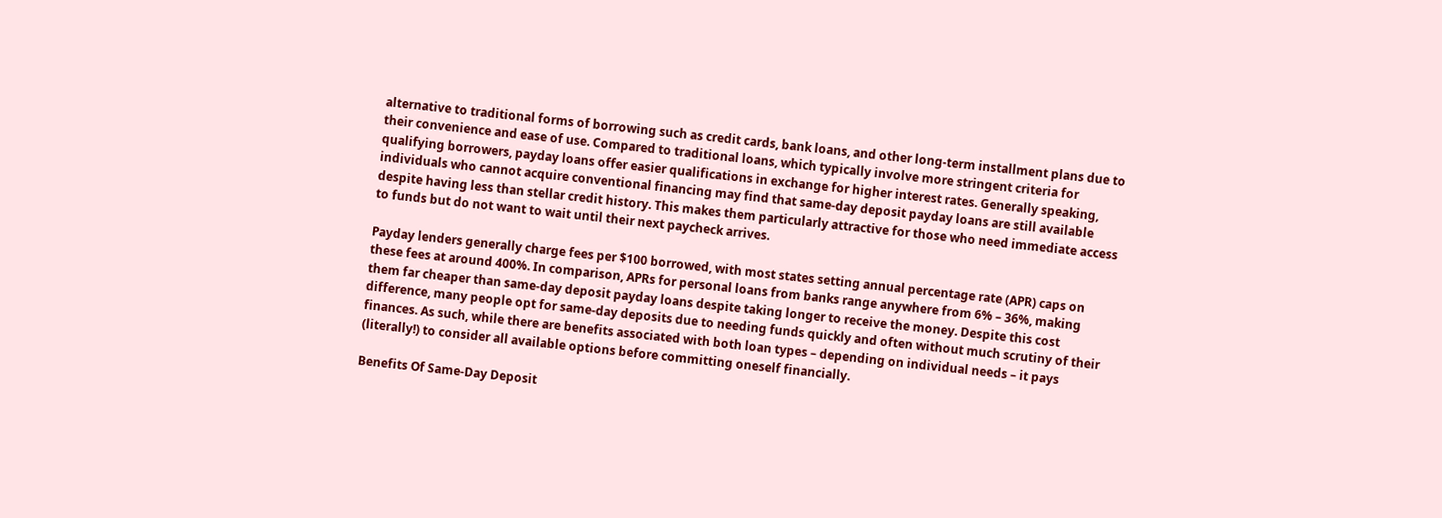alternative to traditional forms of borrowing such as credit cards, bank loans, and other long-term installment plans due to their convenience and ease of use. Compared to traditional loans, which typically involve more stringent criteria for qualifying borrowers, payday loans offer easier qualifications in exchange for higher interest rates. Generally speaking, individuals who cannot acquire conventional financing may find that same-day deposit payday loans are still available despite having less than stellar credit history. This makes them particularly attractive for those who need immediate access to funds but do not want to wait until their next paycheck arrives.

Payday lenders generally charge fees per $100 borrowed, with most states setting annual percentage rate (APR) caps on these fees at around 400%. In comparison, APRs for personal loans from banks range anywhere from 6% – 36%, making them far cheaper than same-day deposit payday loans despite taking longer to receive the money. Despite this cost difference, many people opt for same-day deposits due to needing funds quickly and often without much scrutiny of their finances. As such, while there are benefits associated with both loan types – depending on individual needs – it pays (literally!) to consider all available options before committing oneself financially.

Benefits Of Same-Day Deposit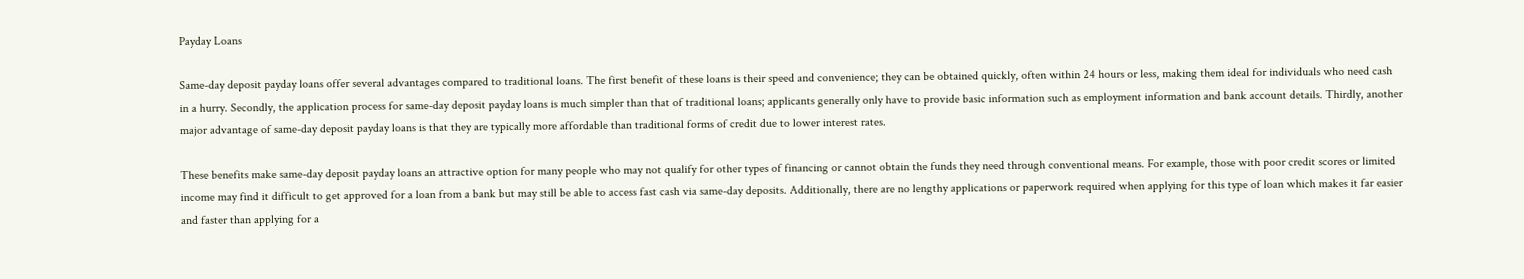Payday Loans

Same-day deposit payday loans offer several advantages compared to traditional loans. The first benefit of these loans is their speed and convenience; they can be obtained quickly, often within 24 hours or less, making them ideal for individuals who need cash in a hurry. Secondly, the application process for same-day deposit payday loans is much simpler than that of traditional loans; applicants generally only have to provide basic information such as employment information and bank account details. Thirdly, another major advantage of same-day deposit payday loans is that they are typically more affordable than traditional forms of credit due to lower interest rates.

These benefits make same-day deposit payday loans an attractive option for many people who may not qualify for other types of financing or cannot obtain the funds they need through conventional means. For example, those with poor credit scores or limited income may find it difficult to get approved for a loan from a bank but may still be able to access fast cash via same-day deposits. Additionally, there are no lengthy applications or paperwork required when applying for this type of loan which makes it far easier and faster than applying for a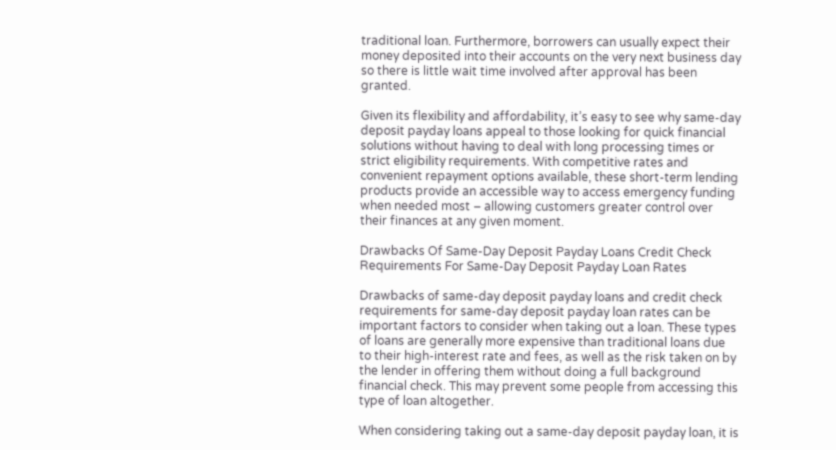traditional loan. Furthermore, borrowers can usually expect their money deposited into their accounts on the very next business day so there is little wait time involved after approval has been granted.

Given its flexibility and affordability, it’s easy to see why same-day deposit payday loans appeal to those looking for quick financial solutions without having to deal with long processing times or strict eligibility requirements. With competitive rates and convenient repayment options available, these short-term lending products provide an accessible way to access emergency funding when needed most – allowing customers greater control over their finances at any given moment.

Drawbacks Of Same-Day Deposit Payday Loans Credit Check Requirements For Same-Day Deposit Payday Loan Rates

Drawbacks of same-day deposit payday loans and credit check requirements for same-day deposit payday loan rates can be important factors to consider when taking out a loan. These types of loans are generally more expensive than traditional loans due to their high-interest rate and fees, as well as the risk taken on by the lender in offering them without doing a full background financial check. This may prevent some people from accessing this type of loan altogether.

When considering taking out a same-day deposit payday loan, it is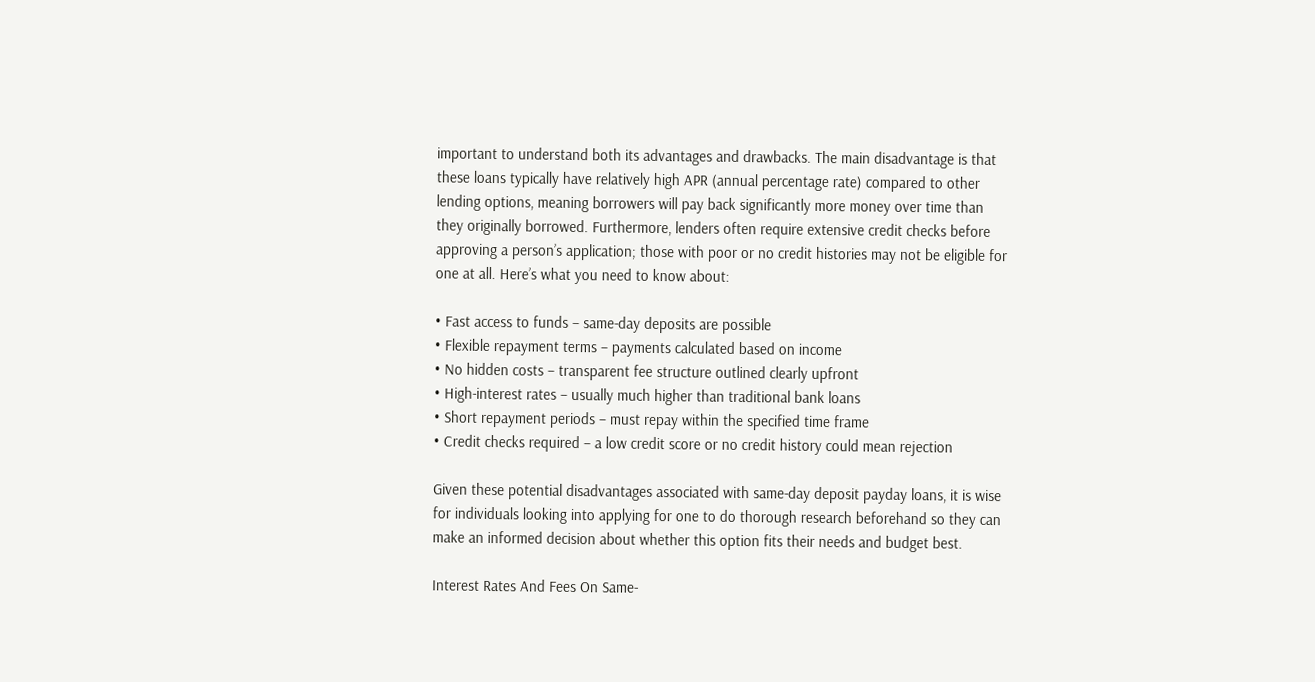important to understand both its advantages and drawbacks. The main disadvantage is that these loans typically have relatively high APR (annual percentage rate) compared to other lending options, meaning borrowers will pay back significantly more money over time than they originally borrowed. Furthermore, lenders often require extensive credit checks before approving a person’s application; those with poor or no credit histories may not be eligible for one at all. Here’s what you need to know about:

• Fast access to funds – same-day deposits are possible
• Flexible repayment terms – payments calculated based on income
• No hidden costs – transparent fee structure outlined clearly upfront
• High-interest rates – usually much higher than traditional bank loans
• Short repayment periods – must repay within the specified time frame
• Credit checks required – a low credit score or no credit history could mean rejection

Given these potential disadvantages associated with same-day deposit payday loans, it is wise for individuals looking into applying for one to do thorough research beforehand so they can make an informed decision about whether this option fits their needs and budget best.

Interest Rates And Fees On Same-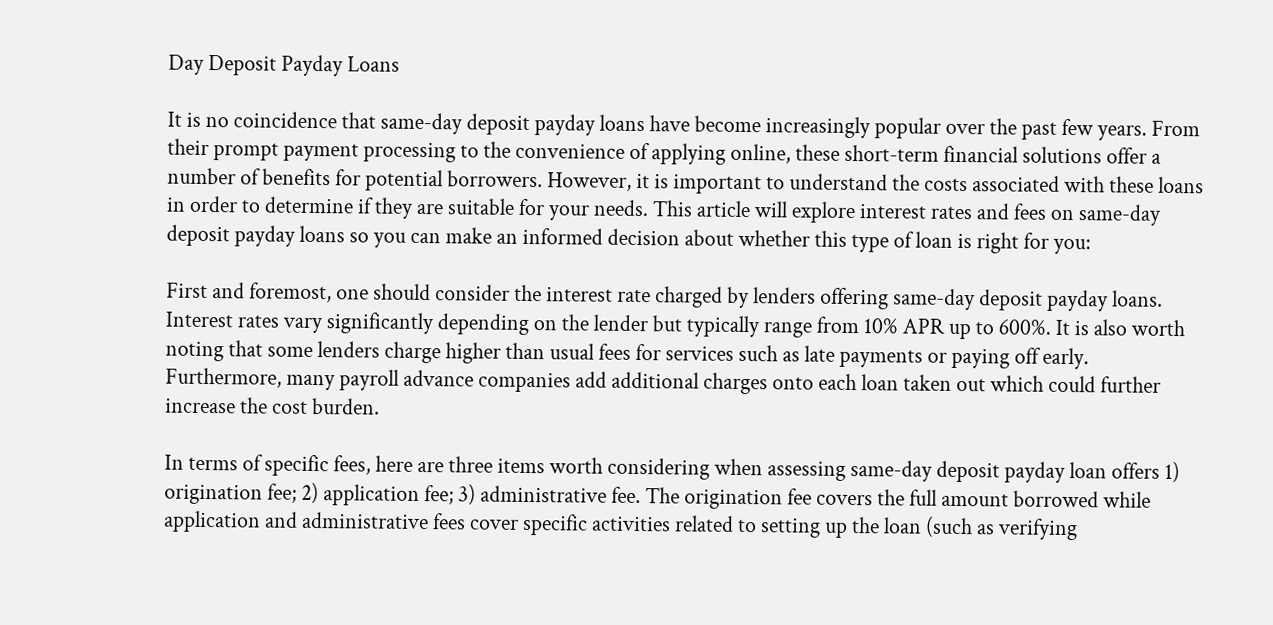Day Deposit Payday Loans

It is no coincidence that same-day deposit payday loans have become increasingly popular over the past few years. From their prompt payment processing to the convenience of applying online, these short-term financial solutions offer a number of benefits for potential borrowers. However, it is important to understand the costs associated with these loans in order to determine if they are suitable for your needs. This article will explore interest rates and fees on same-day deposit payday loans so you can make an informed decision about whether this type of loan is right for you:

First and foremost, one should consider the interest rate charged by lenders offering same-day deposit payday loans. Interest rates vary significantly depending on the lender but typically range from 10% APR up to 600%. It is also worth noting that some lenders charge higher than usual fees for services such as late payments or paying off early. Furthermore, many payroll advance companies add additional charges onto each loan taken out which could further increase the cost burden.

In terms of specific fees, here are three items worth considering when assessing same-day deposit payday loan offers 1) origination fee; 2) application fee; 3) administrative fee. The origination fee covers the full amount borrowed while application and administrative fees cover specific activities related to setting up the loan (such as verifying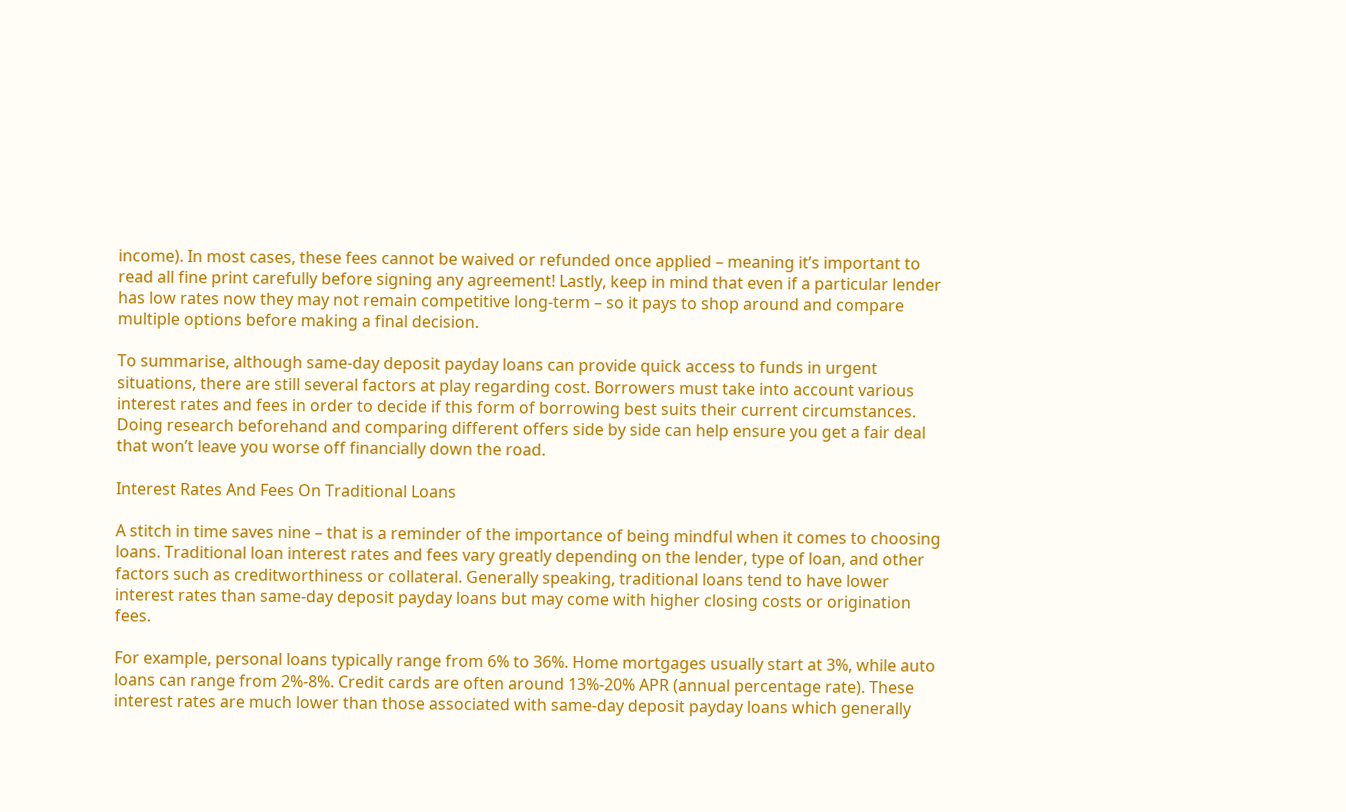income). In most cases, these fees cannot be waived or refunded once applied – meaning it’s important to read all fine print carefully before signing any agreement! Lastly, keep in mind that even if a particular lender has low rates now they may not remain competitive long-term – so it pays to shop around and compare multiple options before making a final decision.

To summarise, although same-day deposit payday loans can provide quick access to funds in urgent situations, there are still several factors at play regarding cost. Borrowers must take into account various interest rates and fees in order to decide if this form of borrowing best suits their current circumstances. Doing research beforehand and comparing different offers side by side can help ensure you get a fair deal that won’t leave you worse off financially down the road.

Interest Rates And Fees On Traditional Loans

A stitch in time saves nine – that is a reminder of the importance of being mindful when it comes to choosing loans. Traditional loan interest rates and fees vary greatly depending on the lender, type of loan, and other factors such as creditworthiness or collateral. Generally speaking, traditional loans tend to have lower interest rates than same-day deposit payday loans but may come with higher closing costs or origination fees.

For example, personal loans typically range from 6% to 36%. Home mortgages usually start at 3%, while auto loans can range from 2%-8%. Credit cards are often around 13%-20% APR (annual percentage rate). These interest rates are much lower than those associated with same-day deposit payday loans which generally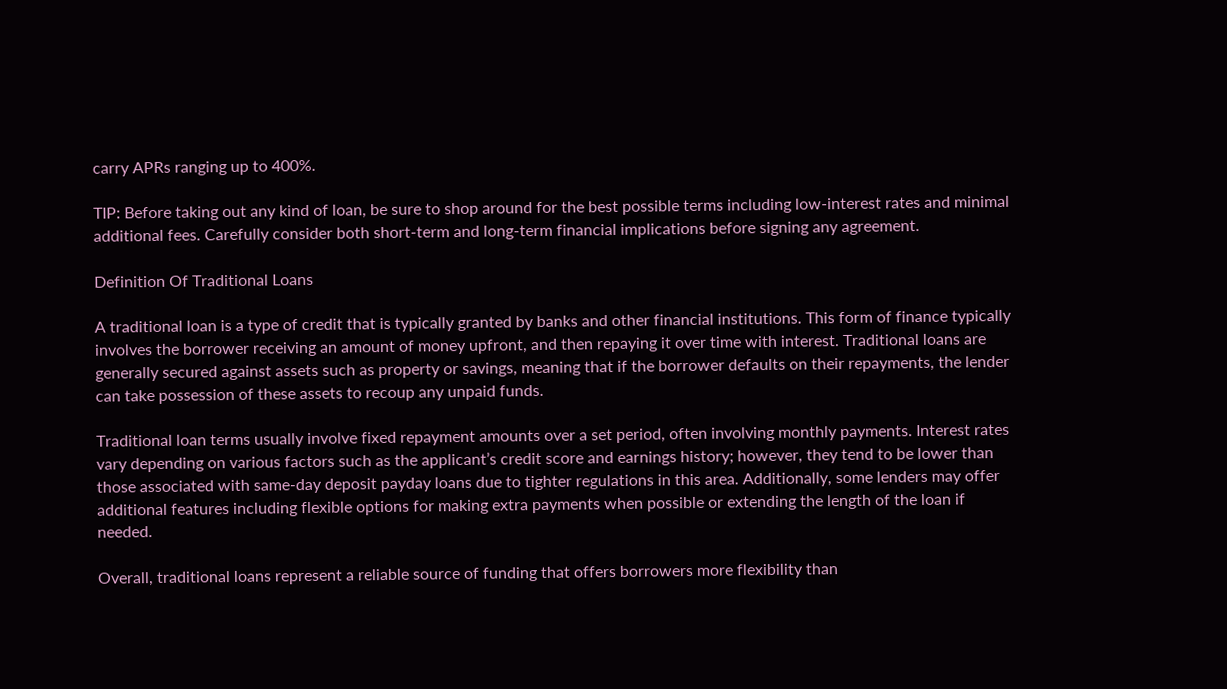carry APRs ranging up to 400%.

TIP: Before taking out any kind of loan, be sure to shop around for the best possible terms including low-interest rates and minimal additional fees. Carefully consider both short-term and long-term financial implications before signing any agreement.

Definition Of Traditional Loans

A traditional loan is a type of credit that is typically granted by banks and other financial institutions. This form of finance typically involves the borrower receiving an amount of money upfront, and then repaying it over time with interest. Traditional loans are generally secured against assets such as property or savings, meaning that if the borrower defaults on their repayments, the lender can take possession of these assets to recoup any unpaid funds.

Traditional loan terms usually involve fixed repayment amounts over a set period, often involving monthly payments. Interest rates vary depending on various factors such as the applicant’s credit score and earnings history; however, they tend to be lower than those associated with same-day deposit payday loans due to tighter regulations in this area. Additionally, some lenders may offer additional features including flexible options for making extra payments when possible or extending the length of the loan if needed.

Overall, traditional loans represent a reliable source of funding that offers borrowers more flexibility than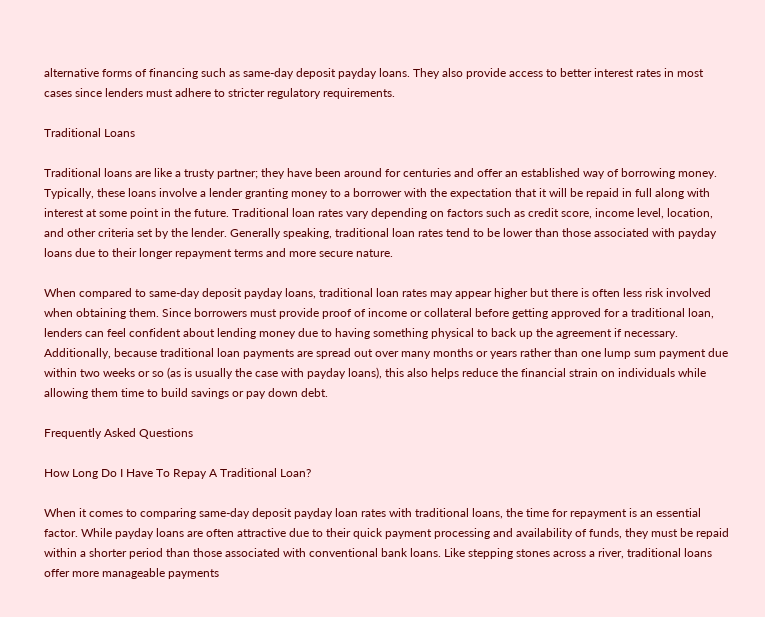alternative forms of financing such as same-day deposit payday loans. They also provide access to better interest rates in most cases since lenders must adhere to stricter regulatory requirements.

Traditional Loans

Traditional loans are like a trusty partner; they have been around for centuries and offer an established way of borrowing money. Typically, these loans involve a lender granting money to a borrower with the expectation that it will be repaid in full along with interest at some point in the future. Traditional loan rates vary depending on factors such as credit score, income level, location, and other criteria set by the lender. Generally speaking, traditional loan rates tend to be lower than those associated with payday loans due to their longer repayment terms and more secure nature.

When compared to same-day deposit payday loans, traditional loan rates may appear higher but there is often less risk involved when obtaining them. Since borrowers must provide proof of income or collateral before getting approved for a traditional loan, lenders can feel confident about lending money due to having something physical to back up the agreement if necessary. Additionally, because traditional loan payments are spread out over many months or years rather than one lump sum payment due within two weeks or so (as is usually the case with payday loans), this also helps reduce the financial strain on individuals while allowing them time to build savings or pay down debt.

Frequently Asked Questions

How Long Do I Have To Repay A Traditional Loan?

When it comes to comparing same-day deposit payday loan rates with traditional loans, the time for repayment is an essential factor. While payday loans are often attractive due to their quick payment processing and availability of funds, they must be repaid within a shorter period than those associated with conventional bank loans. Like stepping stones across a river, traditional loans offer more manageable payments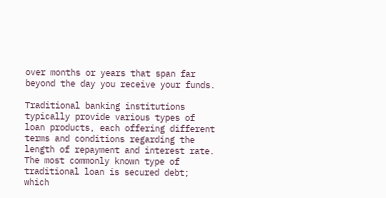over months or years that span far beyond the day you receive your funds.

Traditional banking institutions typically provide various types of loan products, each offering different terms and conditions regarding the length of repayment and interest rate. The most commonly known type of traditional loan is secured debt; which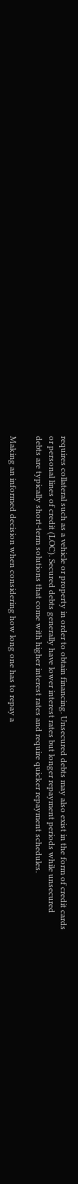requires collateral such as a vehicle or property in order to obtain financing. Unsecured debts may also exist in the form of credit cards or personal lines of credit (LOC). Secured debts generally have lower interest rates but longer repayment periods while unsecured debts are typically short-term solutions that come with higher interest rates and require quicker repayment schedules.

Making an informed decision when considering how long one has to repay a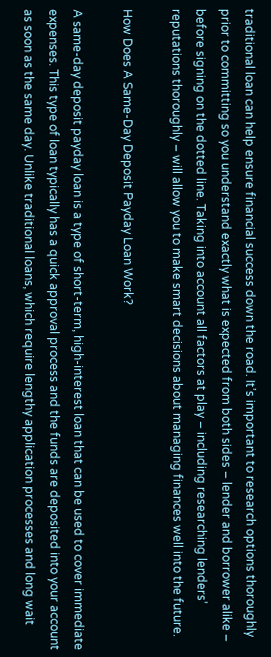traditional loan can help ensure financial success down the road. It’s important to research options thoroughly prior to committing so you understand exactly what is expected from both sides – lender and borrower alike – before signing on the dotted line. Taking into account all factors at play – including researching lenders’ reputations thoroughly – will allow you to make smart decisions about managing finances well into the future.

How Does A Same-Day Deposit Payday Loan Work?

A same-day deposit payday loan is a type of short-term, high-interest loan that can be used to cover immediate expenses. This type of loan typically has a quick approval process and the funds are deposited into your account as soon as the same day. Unlike traditional loans, which require lengthy application processes and long wait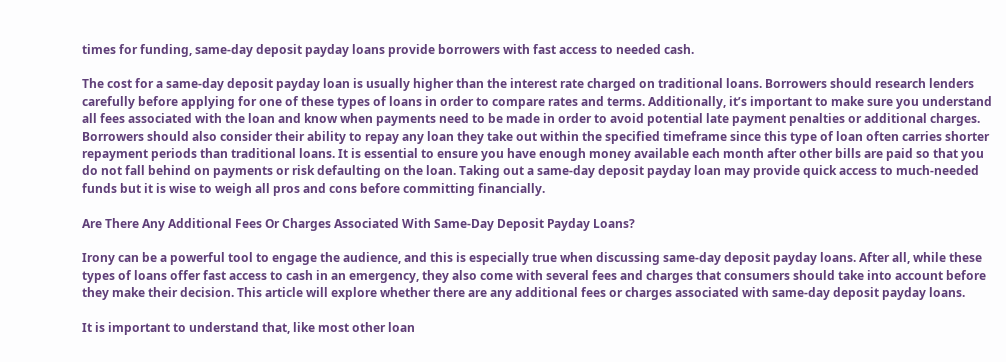times for funding, same-day deposit payday loans provide borrowers with fast access to needed cash.

The cost for a same-day deposit payday loan is usually higher than the interest rate charged on traditional loans. Borrowers should research lenders carefully before applying for one of these types of loans in order to compare rates and terms. Additionally, it’s important to make sure you understand all fees associated with the loan and know when payments need to be made in order to avoid potential late payment penalties or additional charges.
Borrowers should also consider their ability to repay any loan they take out within the specified timeframe since this type of loan often carries shorter repayment periods than traditional loans. It is essential to ensure you have enough money available each month after other bills are paid so that you do not fall behind on payments or risk defaulting on the loan. Taking out a same-day deposit payday loan may provide quick access to much-needed funds but it is wise to weigh all pros and cons before committing financially.

Are There Any Additional Fees Or Charges Associated With Same-Day Deposit Payday Loans?

Irony can be a powerful tool to engage the audience, and this is especially true when discussing same-day deposit payday loans. After all, while these types of loans offer fast access to cash in an emergency, they also come with several fees and charges that consumers should take into account before they make their decision. This article will explore whether there are any additional fees or charges associated with same-day deposit payday loans.

It is important to understand that, like most other loan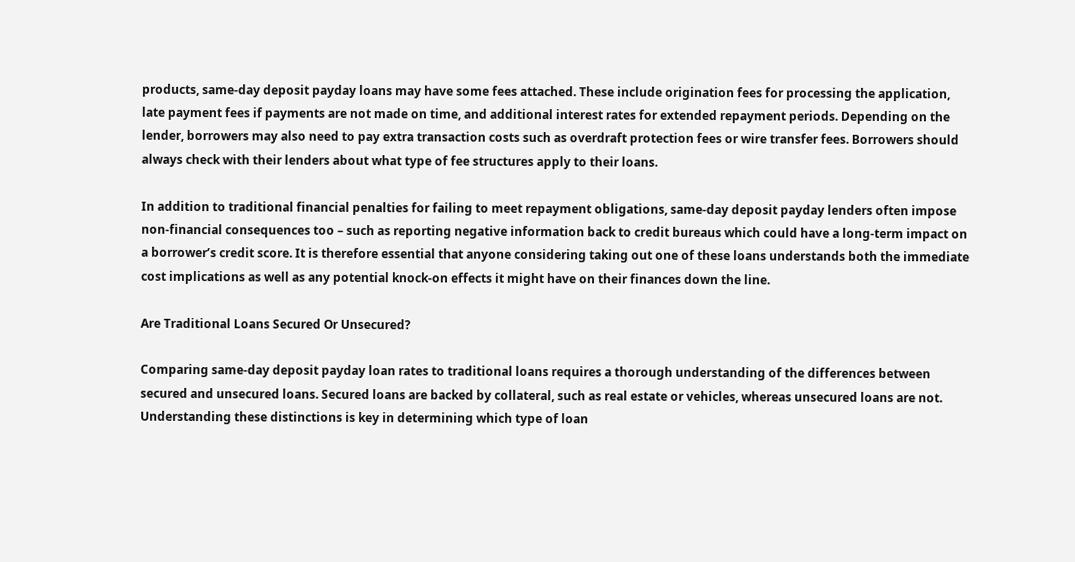products, same-day deposit payday loans may have some fees attached. These include origination fees for processing the application, late payment fees if payments are not made on time, and additional interest rates for extended repayment periods. Depending on the lender, borrowers may also need to pay extra transaction costs such as overdraft protection fees or wire transfer fees. Borrowers should always check with their lenders about what type of fee structures apply to their loans.

In addition to traditional financial penalties for failing to meet repayment obligations, same-day deposit payday lenders often impose non-financial consequences too – such as reporting negative information back to credit bureaus which could have a long-term impact on a borrower’s credit score. It is therefore essential that anyone considering taking out one of these loans understands both the immediate cost implications as well as any potential knock-on effects it might have on their finances down the line.

Are Traditional Loans Secured Or Unsecured?

Comparing same-day deposit payday loan rates to traditional loans requires a thorough understanding of the differences between secured and unsecured loans. Secured loans are backed by collateral, such as real estate or vehicles, whereas unsecured loans are not. Understanding these distinctions is key in determining which type of loan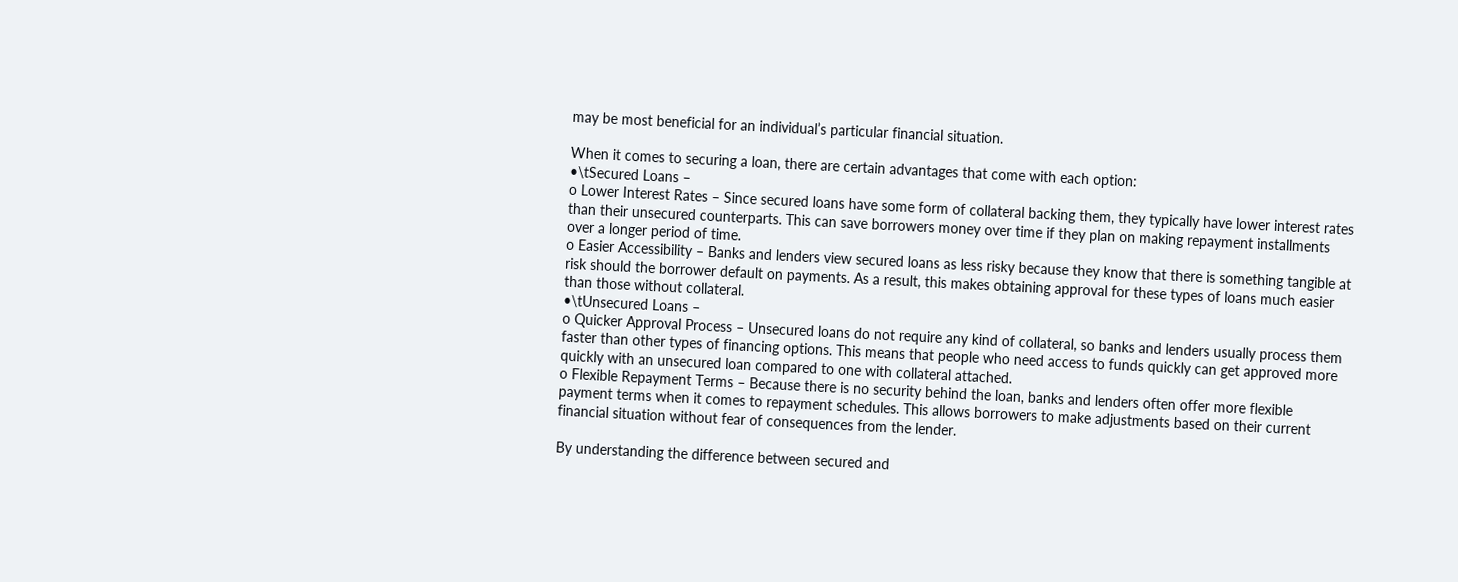may be most beneficial for an individual’s particular financial situation.

When it comes to securing a loan, there are certain advantages that come with each option:
•\tSecured Loans –
o Lower Interest Rates – Since secured loans have some form of collateral backing them, they typically have lower interest rates than their unsecured counterparts. This can save borrowers money over time if they plan on making repayment installments over a longer period of time.
o Easier Accessibility – Banks and lenders view secured loans as less risky because they know that there is something tangible at risk should the borrower default on payments. As a result, this makes obtaining approval for these types of loans much easier than those without collateral.
•\tUnsecured Loans –
o Quicker Approval Process – Unsecured loans do not require any kind of collateral, so banks and lenders usually process them faster than other types of financing options. This means that people who need access to funds quickly can get approved more quickly with an unsecured loan compared to one with collateral attached.
o Flexible Repayment Terms – Because there is no security behind the loan, banks and lenders often offer more flexible payment terms when it comes to repayment schedules. This allows borrowers to make adjustments based on their current financial situation without fear of consequences from the lender.

By understanding the difference between secured and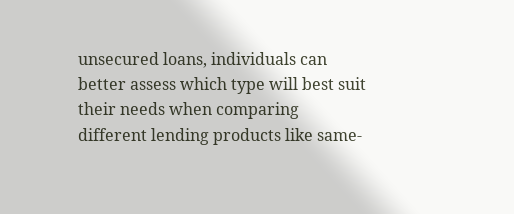unsecured loans, individuals can better assess which type will best suit their needs when comparing different lending products like same-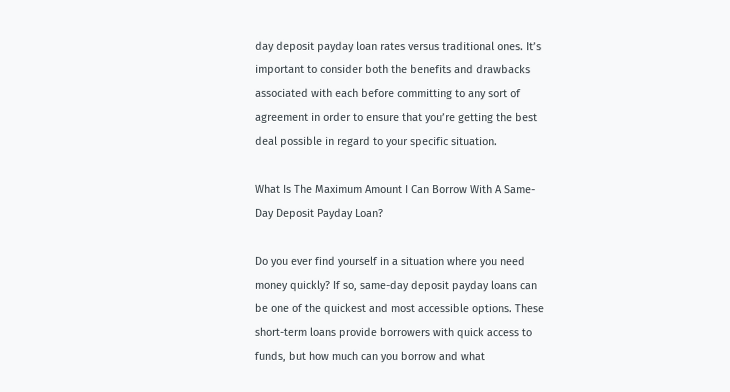day deposit payday loan rates versus traditional ones. It’s important to consider both the benefits and drawbacks associated with each before committing to any sort of agreement in order to ensure that you’re getting the best deal possible in regard to your specific situation.

What Is The Maximum Amount I Can Borrow With A Same-Day Deposit Payday Loan?

Do you ever find yourself in a situation where you need money quickly? If so, same-day deposit payday loans can be one of the quickest and most accessible options. These short-term loans provide borrowers with quick access to funds, but how much can you borrow and what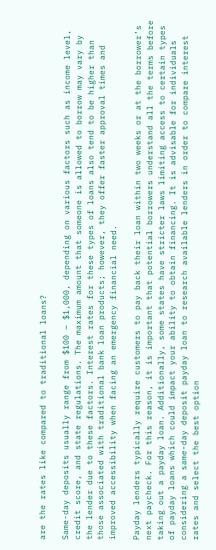are the rates like compared to traditional loans?

Same-day deposits usually range from $100 – $1,000, depending on various factors such as income level, credit score, and state regulations. The maximum amount that someone is allowed to borrow may vary by the lender due to these factors. Interest rates for these types of loans also tend to be higher than those associated with traditional bank loan products; however, they offer faster approval times and improved accessibility when facing an emergency financial need.

Payday lenders typically require customers to pay back their loan within two weeks or at the borrower’s next paycheck. For this reason, it is important that potential borrowers understand all the terms before taking out a payday loan. Additionally, some states have stricter laws limiting access to certain types of payday loans which could impact your ability to obtain financing. It is advisable for individuals considering a same-day deposit payday loan to research available lenders in order to compare interest rates and select the best option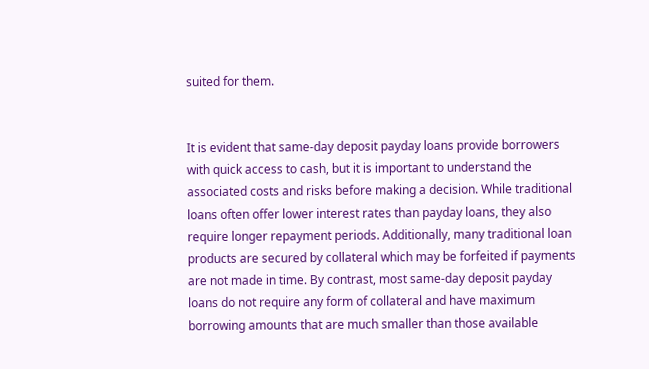suited for them.


It is evident that same-day deposit payday loans provide borrowers with quick access to cash, but it is important to understand the associated costs and risks before making a decision. While traditional loans often offer lower interest rates than payday loans, they also require longer repayment periods. Additionally, many traditional loan products are secured by collateral which may be forfeited if payments are not made in time. By contrast, most same-day deposit payday loans do not require any form of collateral and have maximum borrowing amounts that are much smaller than those available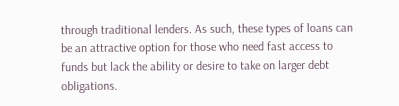through traditional lenders. As such, these types of loans can be an attractive option for those who need fast access to funds but lack the ability or desire to take on larger debt obligations.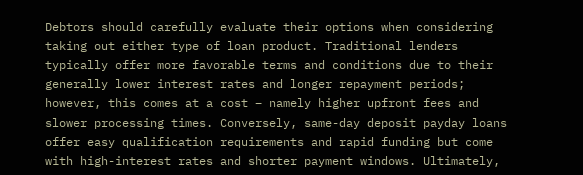Debtors should carefully evaluate their options when considering taking out either type of loan product. Traditional lenders typically offer more favorable terms and conditions due to their generally lower interest rates and longer repayment periods; however, this comes at a cost – namely higher upfront fees and slower processing times. Conversely, same-day deposit payday loans offer easy qualification requirements and rapid funding but come with high-interest rates and shorter payment windows. Ultimately,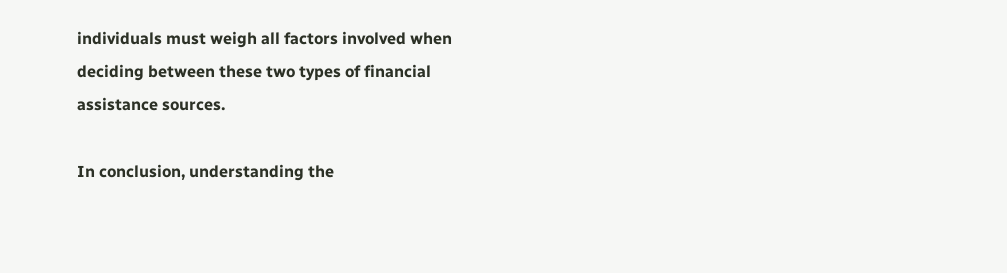individuals must weigh all factors involved when deciding between these two types of financial assistance sources.

In conclusion, understanding the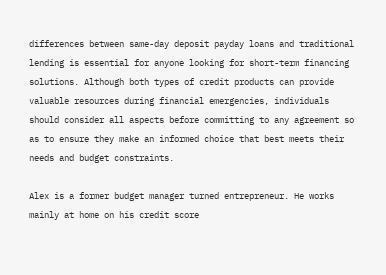differences between same-day deposit payday loans and traditional lending is essential for anyone looking for short-term financing solutions. Although both types of credit products can provide valuable resources during financial emergencies, individuals should consider all aspects before committing to any agreement so as to ensure they make an informed choice that best meets their needs and budget constraints.

Alex is a former budget manager turned entrepreneur. He works mainly at home on his credit score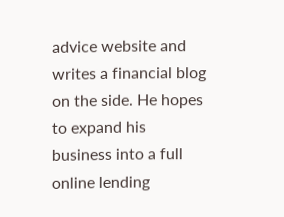advice website and writes a financial blog on the side. He hopes to expand his business into a full online lending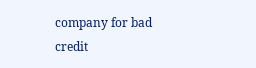company for bad credit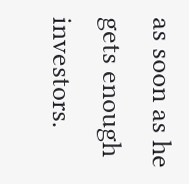as soon as he gets enough investors.